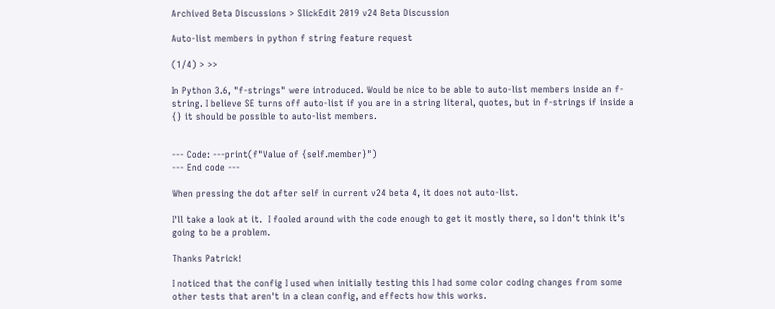Archived Beta Discussions > SlickEdit 2019 v24 Beta Discussion

Auto-list members in python f string feature request

(1/4) > >>

In Python 3.6, "f-strings" were introduced. Would be nice to be able to auto-list members inside an f-string. I believe SE turns off auto-list if you are in a string literal, quotes, but in f-strings if inside a {} it should be possible to auto-list members.


--- Code: ---print(f"Value of {self.member}")
--- End code ---

When pressing the dot after self in current v24 beta 4, it does not auto-list.

I'll take a look at it.  I fooled around with the code enough to get it mostly there, so I don't think it's going to be a problem.

Thanks Patrick!

I noticed that the config I used when initially testing this I had some color coding changes from some other tests that aren't in a clean config, and effects how this works.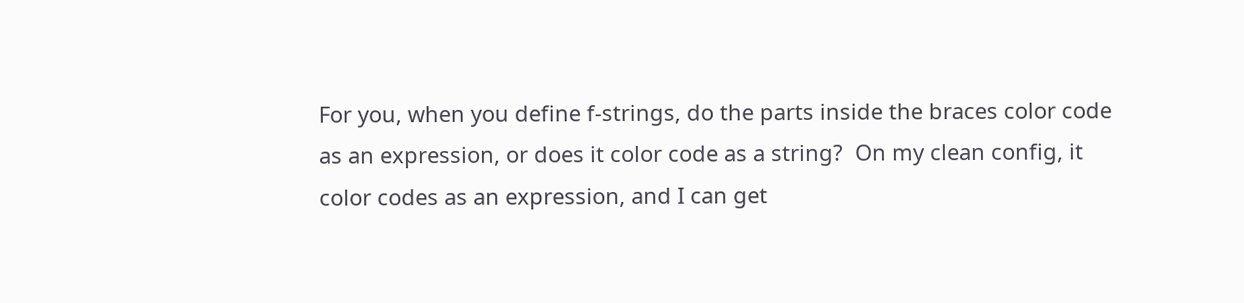For you, when you define f-strings, do the parts inside the braces color code as an expression, or does it color code as a string?  On my clean config, it color codes as an expression, and I can get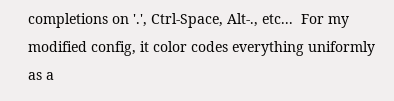completions on '.', Ctrl-Space, Alt-., etc...  For my modified config, it color codes everything uniformly as a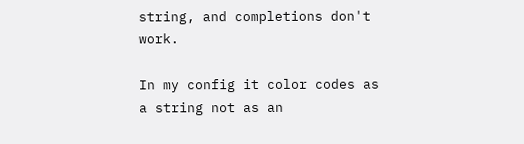string, and completions don't work.

In my config it color codes as a string not as an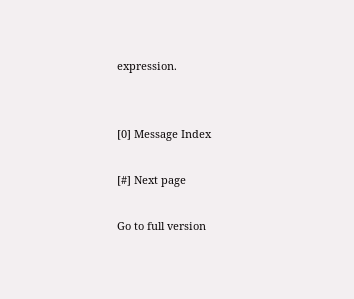expression.


[0] Message Index

[#] Next page

Go to full version